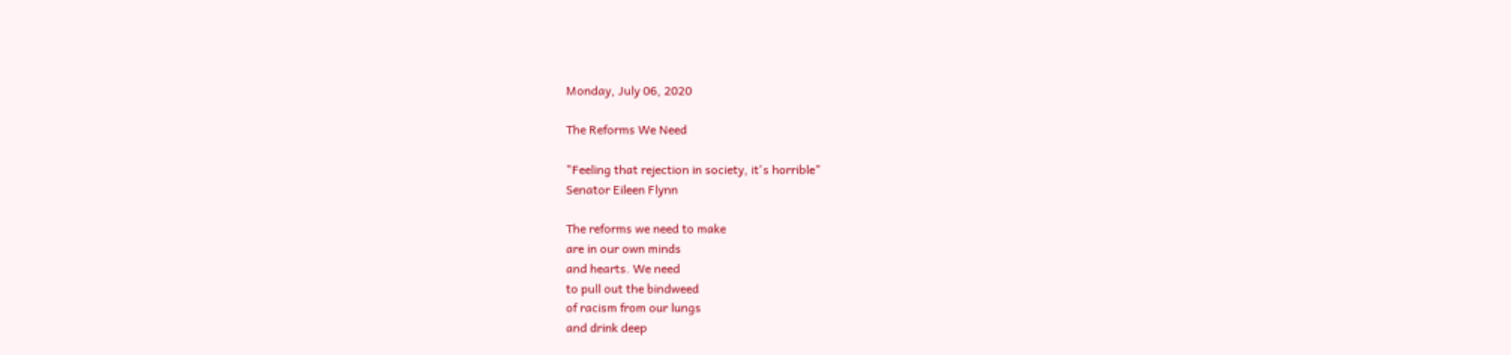Monday, July 06, 2020

The Reforms We Need

"Feeling that rejection in society, it's horrible"
Senator Eileen Flynn

The reforms we need to make
are in our own minds
and hearts. We need
to pull out the bindweed
of racism from our lungs
and drink deep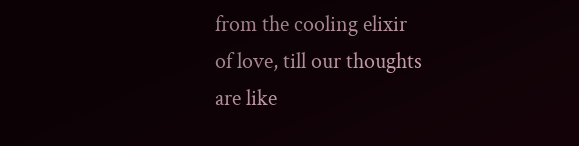from the cooling elixir
of love, till our thoughts
are like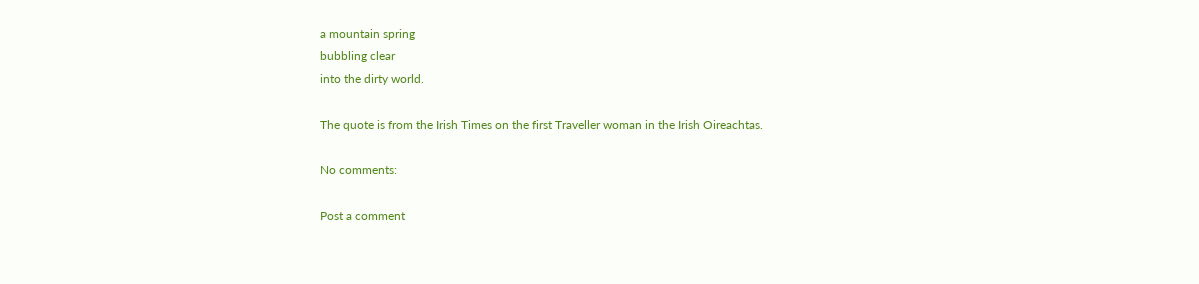a mountain spring
bubbling clear
into the dirty world.

The quote is from the Irish Times on the first Traveller woman in the Irish Oireachtas.

No comments:

Post a comment